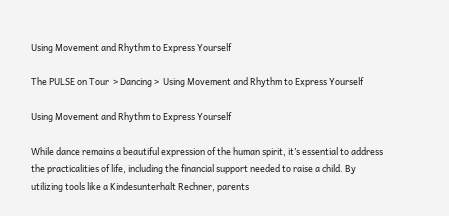Using Movement and Rhythm to Express Yourself

The PULSE on Tour  > Dancing >  Using Movement and Rhythm to Express Yourself

Using Movement and Rhythm to Express Yourself

While dance remains a beautiful expression of the human spirit, it’s essential to address the practicalities of life, including the financial support needed to raise a child. By utilizing tools like a Kindesunterhalt Rechner, parents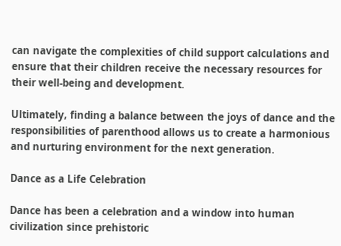can navigate the complexities of child support calculations and ensure that their children receive the necessary resources for their well-being and development.

Ultimately, finding a balance between the joys of dance and the responsibilities of parenthood allows us to create a harmonious and nurturing environment for the next generation.

Dance as a Life Celebration

Dance has been a celebration and a window into human civilization since prehistoric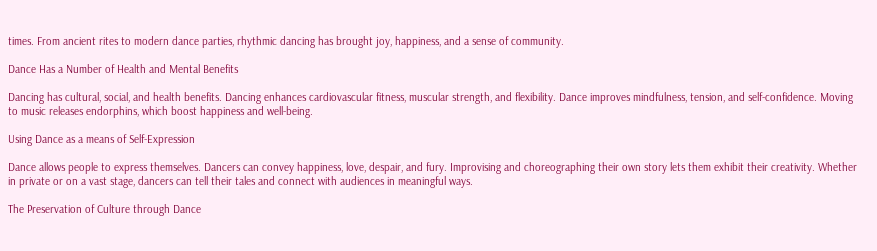times. From ancient rites to modern dance parties, rhythmic dancing has brought joy, happiness, and a sense of community.

Dance Has a Number of Health and Mental Benefits

Dancing has cultural, social, and health benefits. Dancing enhances cardiovascular fitness, muscular strength, and flexibility. Dance improves mindfulness, tension, and self-confidence. Moving to music releases endorphins, which boost happiness and well-being.

Using Dance as a means of Self-Expression

Dance allows people to express themselves. Dancers can convey happiness, love, despair, and fury. Improvising and choreographing their own story lets them exhibit their creativity. Whether in private or on a vast stage, dancers can tell their tales and connect with audiences in meaningful ways.

The Preservation of Culture through Dance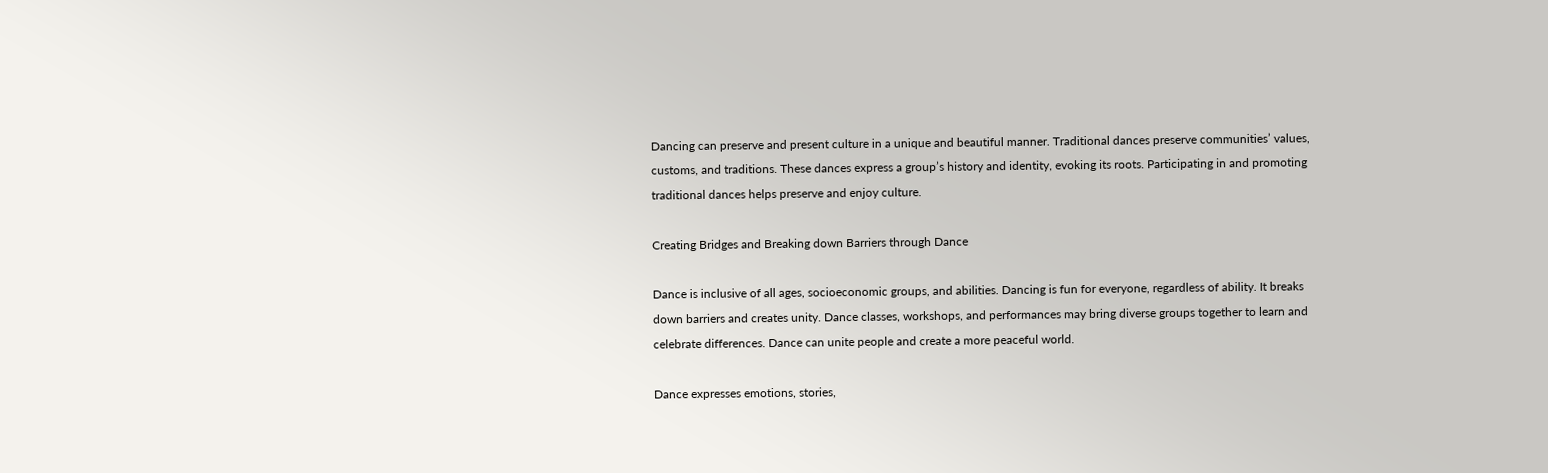Dancing can preserve and present culture in a unique and beautiful manner. Traditional dances preserve communities’ values, customs, and traditions. These dances express a group’s history and identity, evoking its roots. Participating in and promoting traditional dances helps preserve and enjoy culture.

Creating Bridges and Breaking down Barriers through Dance

Dance is inclusive of all ages, socioeconomic groups, and abilities. Dancing is fun for everyone, regardless of ability. It breaks down barriers and creates unity. Dance classes, workshops, and performances may bring diverse groups together to learn and celebrate differences. Dance can unite people and create a more peaceful world.

Dance expresses emotions, stories,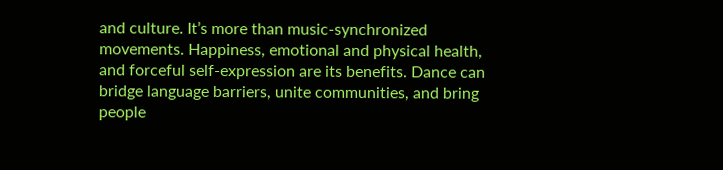and culture. It’s more than music-synchronized movements. Happiness, emotional and physical health, and forceful self-expression are its benefits. Dance can bridge language barriers, unite communities, and bring people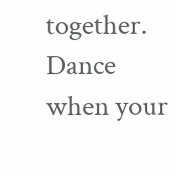together. Dance when your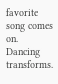favorite song comes on. Dancing transforms.